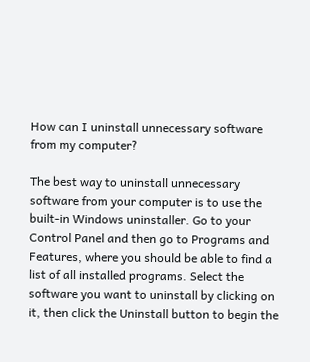How can I uninstall unnecessary software from my computer?

The best way to uninstall unnecessary software from your computer is to use the built-in Windows uninstaller. Go to your Control Panel and then go to Programs and Features, where you should be able to find a list of all installed programs. Select the software you want to uninstall by clicking on it, then click the Uninstall button to begin the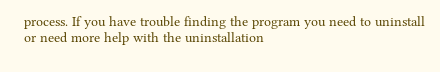process. If you have trouble finding the program you need to uninstall or need more help with the uninstallation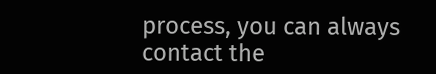process, you can always contact the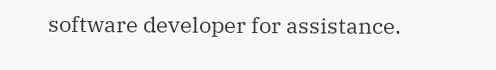software developer for assistance.